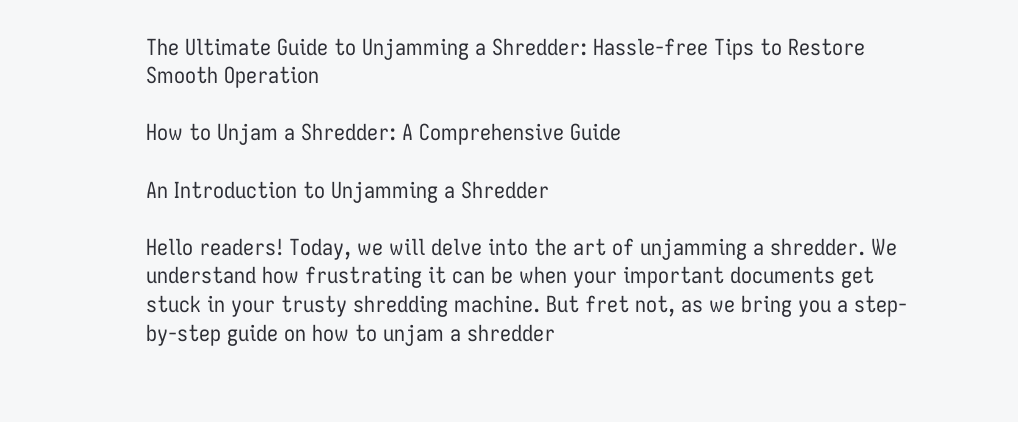The Ultimate Guide to Unjamming a Shredder: Hassle-free Tips to Restore Smooth Operation

How to Unjam a Shredder: A Comprehensive Guide

An Introduction to Unjamming a Shredder

Hello readers! Today, we will delve into the art of unjamming a shredder. We understand how frustrating it can be when your important documents get stuck in your trusty shredding machine. But fret not, as we bring you a step-by-step guide on how to unjam a shredder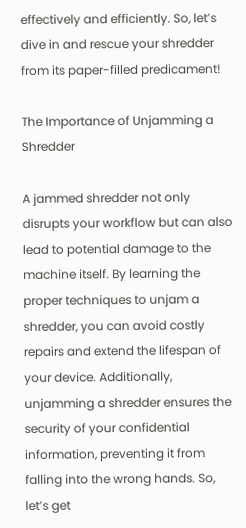effectively and efficiently. So, let’s dive in and rescue your shredder from its paper-filled predicament!

The Importance of Unjamming a Shredder

A jammed shredder not only disrupts your workflow but can also lead to potential damage to the machine itself. By learning the proper techniques to unjam a shredder, you can avoid costly repairs and extend the lifespan of your device. Additionally, unjamming a shredder ensures the security of your confidential information, preventing it from falling into the wrong hands. So, let’s get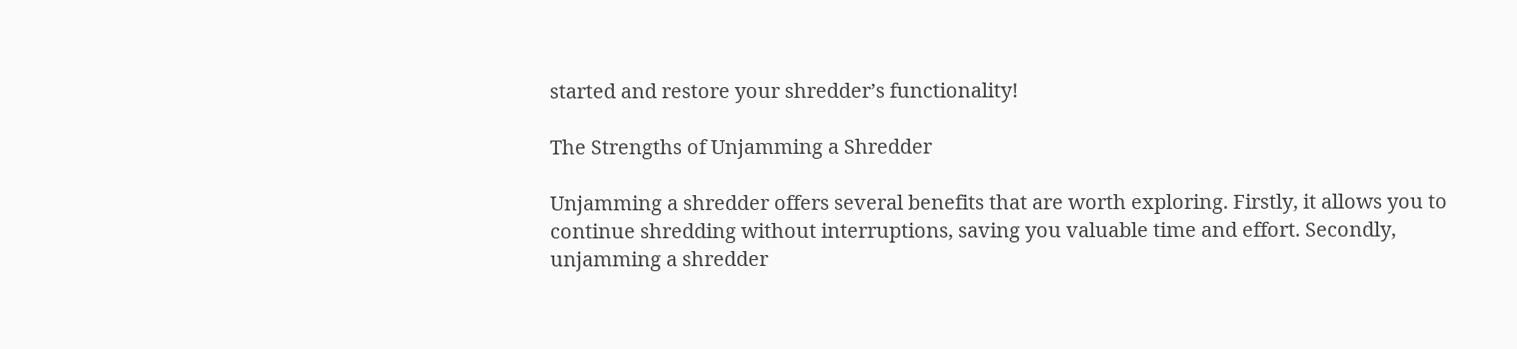started and restore your shredder’s functionality!

The Strengths of Unjamming a Shredder

Unjamming a shredder offers several benefits that are worth exploring. Firstly, it allows you to continue shredding without interruptions, saving you valuable time and effort. Secondly, unjamming a shredder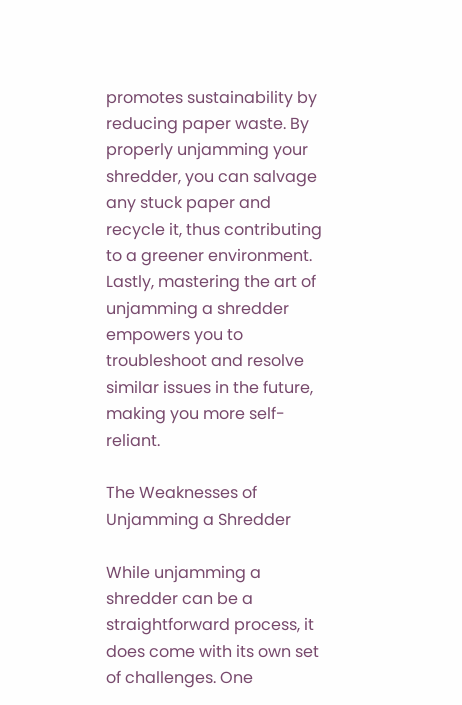promotes sustainability by reducing paper waste. By properly unjamming your shredder, you can salvage any stuck paper and recycle it, thus contributing to a greener environment. Lastly, mastering the art of unjamming a shredder empowers you to troubleshoot and resolve similar issues in the future, making you more self-reliant.

The Weaknesses of Unjamming a Shredder

While unjamming a shredder can be a straightforward process, it does come with its own set of challenges. One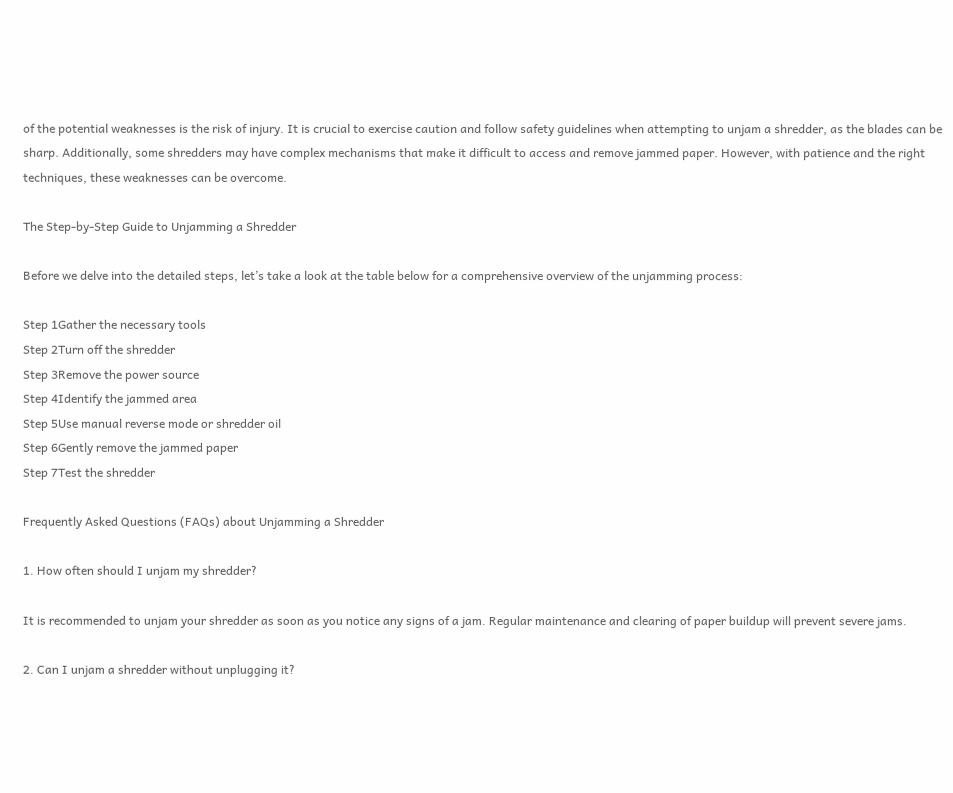of the potential weaknesses is the risk of injury. It is crucial to exercise caution and follow safety guidelines when attempting to unjam a shredder, as the blades can be sharp. Additionally, some shredders may have complex mechanisms that make it difficult to access and remove jammed paper. However, with patience and the right techniques, these weaknesses can be overcome.

The Step-by-Step Guide to Unjamming a Shredder

Before we delve into the detailed steps, let’s take a look at the table below for a comprehensive overview of the unjamming process:

Step 1Gather the necessary tools
Step 2Turn off the shredder
Step 3Remove the power source
Step 4Identify the jammed area
Step 5Use manual reverse mode or shredder oil
Step 6Gently remove the jammed paper
Step 7Test the shredder

Frequently Asked Questions (FAQs) about Unjamming a Shredder

1. How often should I unjam my shredder?

It is recommended to unjam your shredder as soon as you notice any signs of a jam. Regular maintenance and clearing of paper buildup will prevent severe jams.

2. Can I unjam a shredder without unplugging it?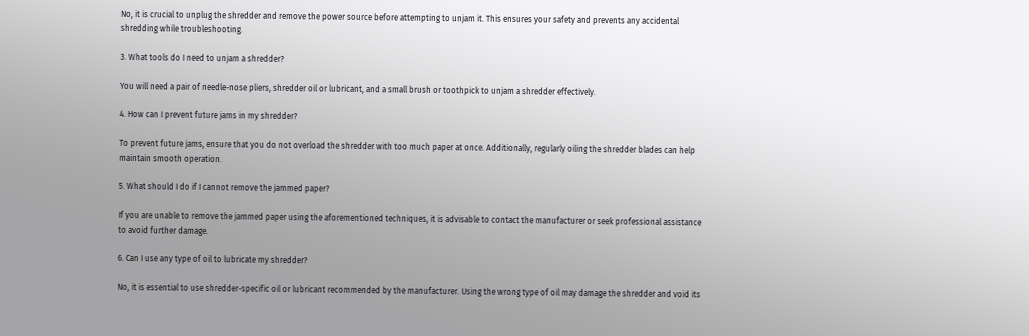No, it is crucial to unplug the shredder and remove the power source before attempting to unjam it. This ensures your safety and prevents any accidental shredding while troubleshooting.

3. What tools do I need to unjam a shredder?

You will need a pair of needle-nose pliers, shredder oil or lubricant, and a small brush or toothpick to unjam a shredder effectively.

4. How can I prevent future jams in my shredder?

To prevent future jams, ensure that you do not overload the shredder with too much paper at once. Additionally, regularly oiling the shredder blades can help maintain smooth operation.

5. What should I do if I cannot remove the jammed paper?

If you are unable to remove the jammed paper using the aforementioned techniques, it is advisable to contact the manufacturer or seek professional assistance to avoid further damage.

6. Can I use any type of oil to lubricate my shredder?

No, it is essential to use shredder-specific oil or lubricant recommended by the manufacturer. Using the wrong type of oil may damage the shredder and void its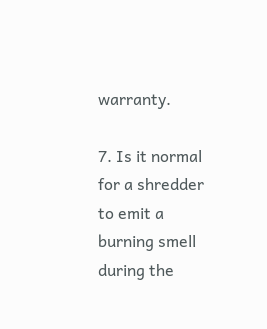warranty.

7. Is it normal for a shredder to emit a burning smell during the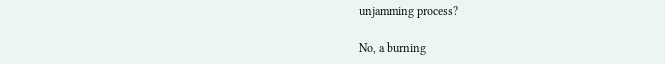unjamming process?

No, a burning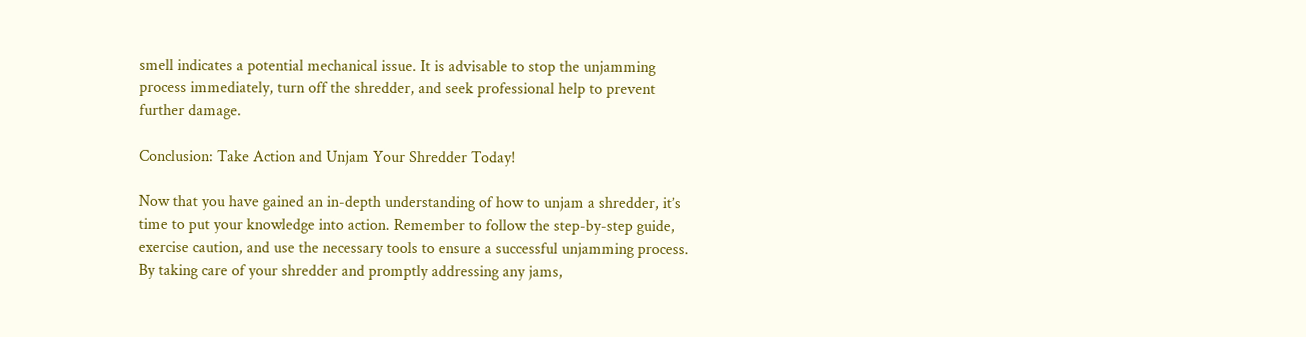smell indicates a potential mechanical issue. It is advisable to stop the unjamming process immediately, turn off the shredder, and seek professional help to prevent further damage.

Conclusion: Take Action and Unjam Your Shredder Today!

Now that you have gained an in-depth understanding of how to unjam a shredder, it’s time to put your knowledge into action. Remember to follow the step-by-step guide, exercise caution, and use the necessary tools to ensure a successful unjamming process. By taking care of your shredder and promptly addressing any jams,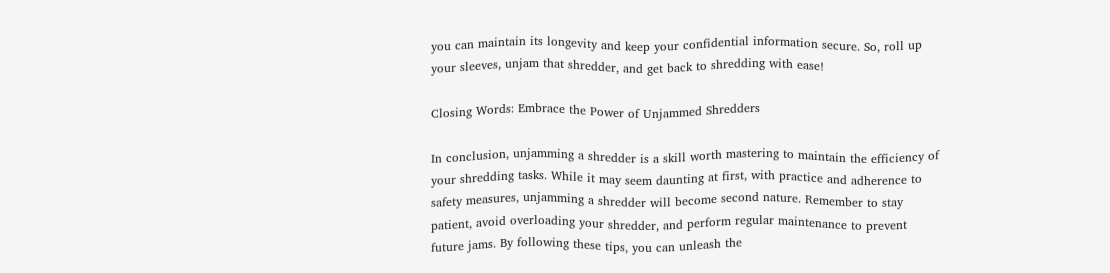you can maintain its longevity and keep your confidential information secure. So, roll up your sleeves, unjam that shredder, and get back to shredding with ease!

Closing Words: Embrace the Power of Unjammed Shredders

In conclusion, unjamming a shredder is a skill worth mastering to maintain the efficiency of your shredding tasks. While it may seem daunting at first, with practice and adherence to safety measures, unjamming a shredder will become second nature. Remember to stay patient, avoid overloading your shredder, and perform regular maintenance to prevent future jams. By following these tips, you can unleash the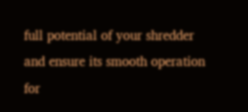full potential of your shredder and ensure its smooth operation for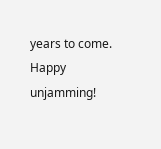years to come. Happy unjamming!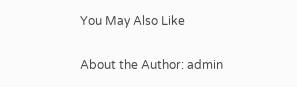You May Also Like

About the Author: admin